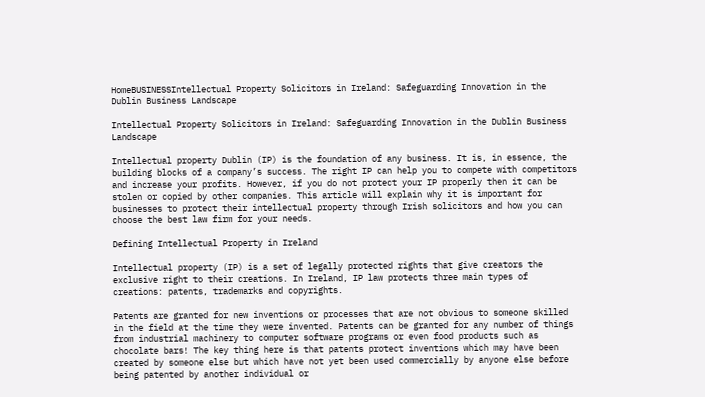HomeBUSINESSIntellectual Property Solicitors in Ireland: Safeguarding Innovation in the Dublin Business Landscape

Intellectual Property Solicitors in Ireland: Safeguarding Innovation in the Dublin Business Landscape

Intellectual property Dublin (IP) is the foundation of any business. It is, in essence, the building blocks of a company’s success. The right IP can help you to compete with competitors and increase your profits. However, if you do not protect your IP properly then it can be stolen or copied by other companies. This article will explain why it is important for businesses to protect their intellectual property through Irish solicitors and how you can choose the best law firm for your needs.

Defining Intellectual Property in Ireland

Intellectual property (IP) is a set of legally protected rights that give creators the exclusive right to their creations. In Ireland, IP law protects three main types of creations: patents, trademarks and copyrights.

Patents are granted for new inventions or processes that are not obvious to someone skilled in the field at the time they were invented. Patents can be granted for any number of things from industrial machinery to computer software programs or even food products such as chocolate bars! The key thing here is that patents protect inventions which may have been created by someone else but which have not yet been used commercially by anyone else before being patented by another individual or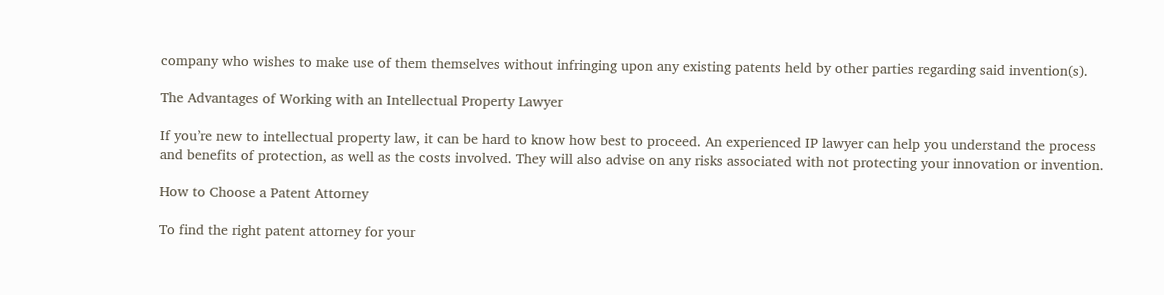company who wishes to make use of them themselves without infringing upon any existing patents held by other parties regarding said invention(s).

The Advantages of Working with an Intellectual Property Lawyer

If you’re new to intellectual property law, it can be hard to know how best to proceed. An experienced IP lawyer can help you understand the process and benefits of protection, as well as the costs involved. They will also advise on any risks associated with not protecting your innovation or invention.

How to Choose a Patent Attorney

To find the right patent attorney for your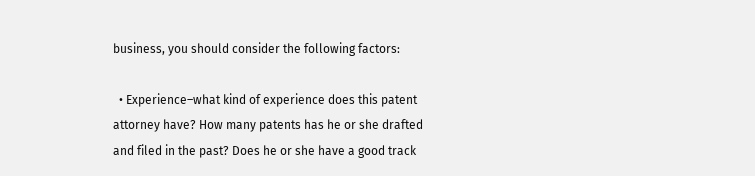business, you should consider the following factors:

  • Experience–what kind of experience does this patent attorney have? How many patents has he or she drafted and filed in the past? Does he or she have a good track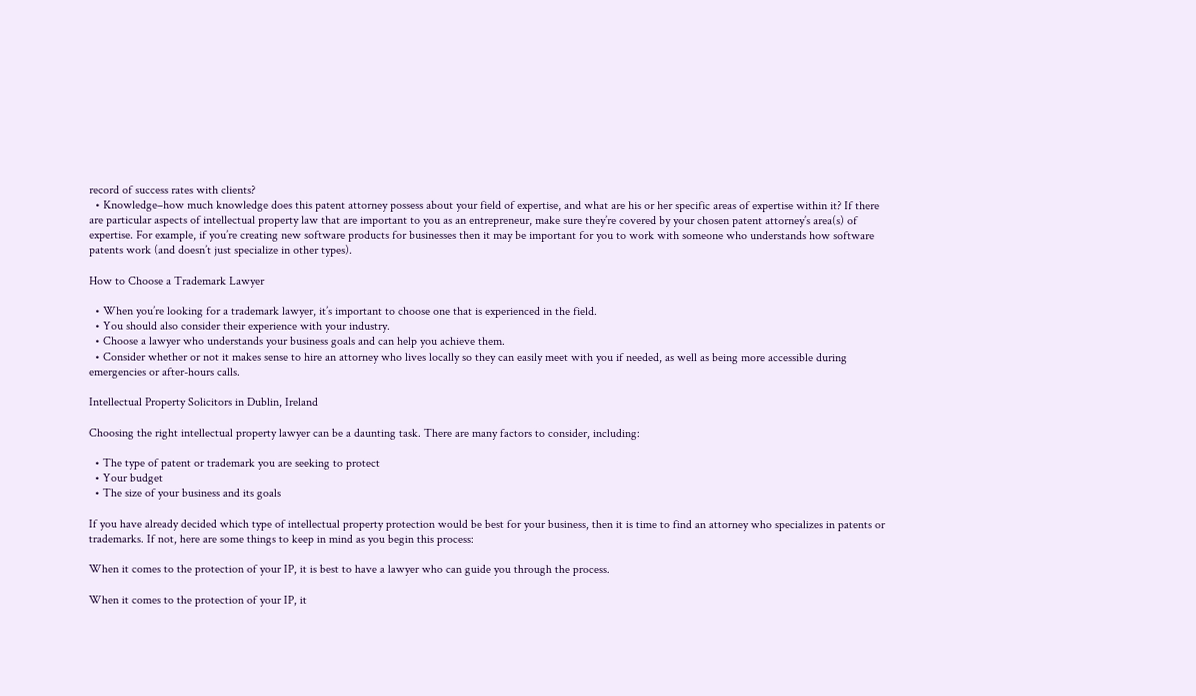record of success rates with clients?
  • Knowledge–how much knowledge does this patent attorney possess about your field of expertise, and what are his or her specific areas of expertise within it? If there are particular aspects of intellectual property law that are important to you as an entrepreneur, make sure they’re covered by your chosen patent attorney’s area(s) of expertise. For example, if you’re creating new software products for businesses then it may be important for you to work with someone who understands how software patents work (and doesn’t just specialize in other types).

How to Choose a Trademark Lawyer

  • When you’re looking for a trademark lawyer, it’s important to choose one that is experienced in the field.
  • You should also consider their experience with your industry.
  • Choose a lawyer who understands your business goals and can help you achieve them.
  • Consider whether or not it makes sense to hire an attorney who lives locally so they can easily meet with you if needed, as well as being more accessible during emergencies or after-hours calls.

Intellectual Property Solicitors in Dublin, Ireland

Choosing the right intellectual property lawyer can be a daunting task. There are many factors to consider, including:

  • The type of patent or trademark you are seeking to protect
  • Your budget
  • The size of your business and its goals

If you have already decided which type of intellectual property protection would be best for your business, then it is time to find an attorney who specializes in patents or trademarks. If not, here are some things to keep in mind as you begin this process:

When it comes to the protection of your IP, it is best to have a lawyer who can guide you through the process.

When it comes to the protection of your IP, it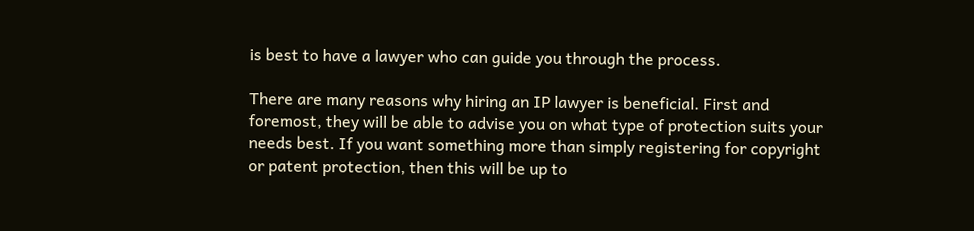is best to have a lawyer who can guide you through the process.

There are many reasons why hiring an IP lawyer is beneficial. First and foremost, they will be able to advise you on what type of protection suits your needs best. If you want something more than simply registering for copyright or patent protection, then this will be up to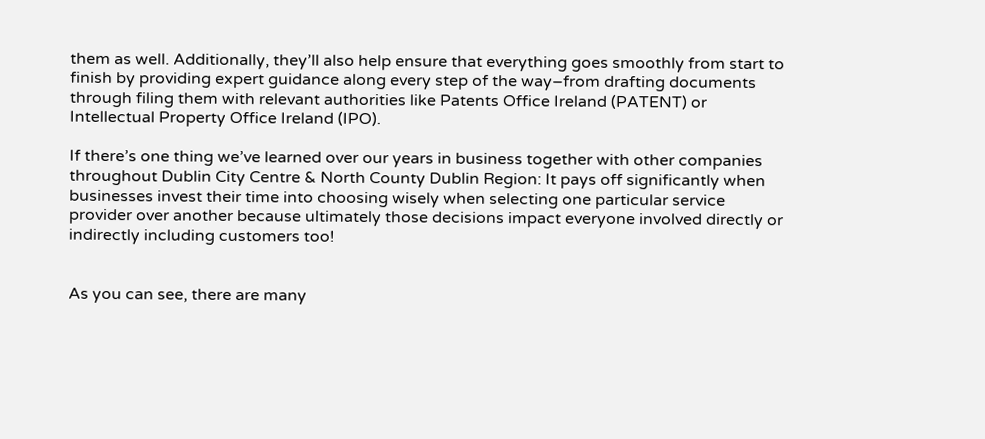them as well. Additionally, they’ll also help ensure that everything goes smoothly from start to finish by providing expert guidance along every step of the way–from drafting documents through filing them with relevant authorities like Patents Office Ireland (PATENT) or Intellectual Property Office Ireland (IPO).

If there’s one thing we’ve learned over our years in business together with other companies throughout Dublin City Centre & North County Dublin Region: It pays off significantly when businesses invest their time into choosing wisely when selecting one particular service provider over another because ultimately those decisions impact everyone involved directly or indirectly including customers too!


As you can see, there are many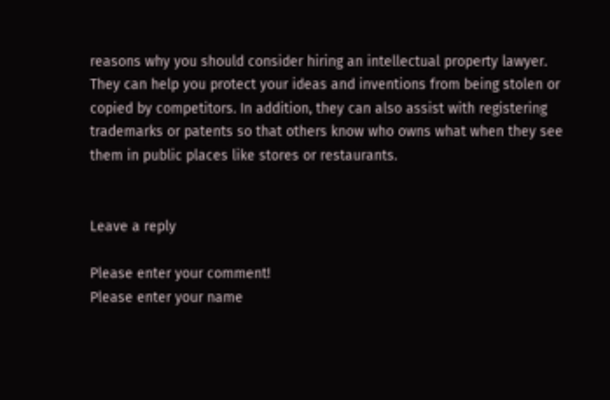reasons why you should consider hiring an intellectual property lawyer. They can help you protect your ideas and inventions from being stolen or copied by competitors. In addition, they can also assist with registering trademarks or patents so that others know who owns what when they see them in public places like stores or restaurants.


Leave a reply

Please enter your comment!
Please enter your name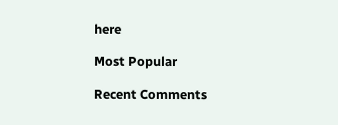here

Most Popular

Recent Comments